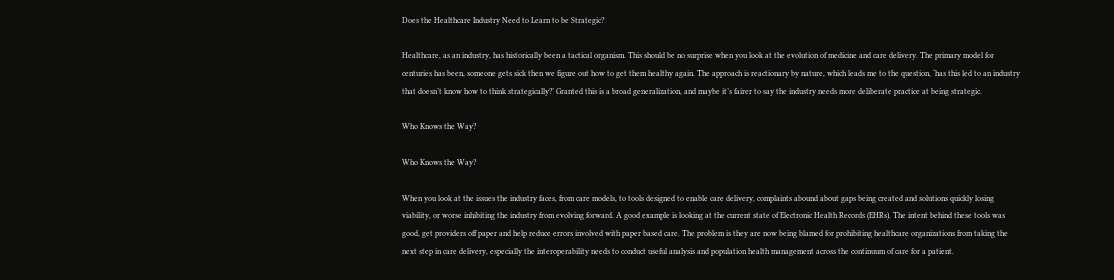Does the Healthcare Industry Need to Learn to be Strategic?

Healthcare, as an industry, has historically been a tactical organism. This should be no surprise when you look at the evolution of medicine and care delivery. The primary model for centuries has been, someone gets sick then we figure out how to get them healthy again. The approach is reactionary by nature, which leads me to the question, ‘has this led to an industry that doesn’t know how to think strategically?’ Granted this is a broad generalization, and maybe it’s fairer to say the industry needs more deliberate practice at being strategic.

Who Knows the Way?

Who Knows the Way?

When you look at the issues the industry faces, from care models, to tools designed to enable care delivery, complaints abound about gaps being created and solutions quickly losing viability, or worse inhibiting the industry from evolving forward. A good example is looking at the current state of Electronic Health Records (EHRs). The intent behind these tools was good, get providers off paper and help reduce errors involved with paper based care. The problem is they are now being blamed for prohibiting healthcare organizations from taking the next step in care delivery, especially the interoperability needs to conduct useful analysis and population health management across the continuum of care for a patient.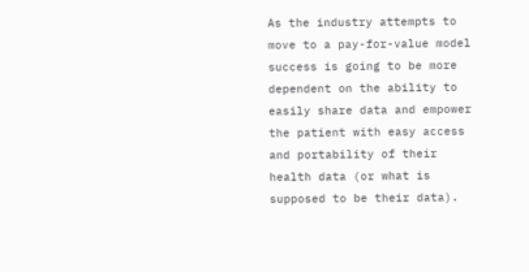As the industry attempts to move to a pay-for-value model success is going to be more dependent on the ability to easily share data and empower the patient with easy access and portability of their health data (or what is supposed to be their data).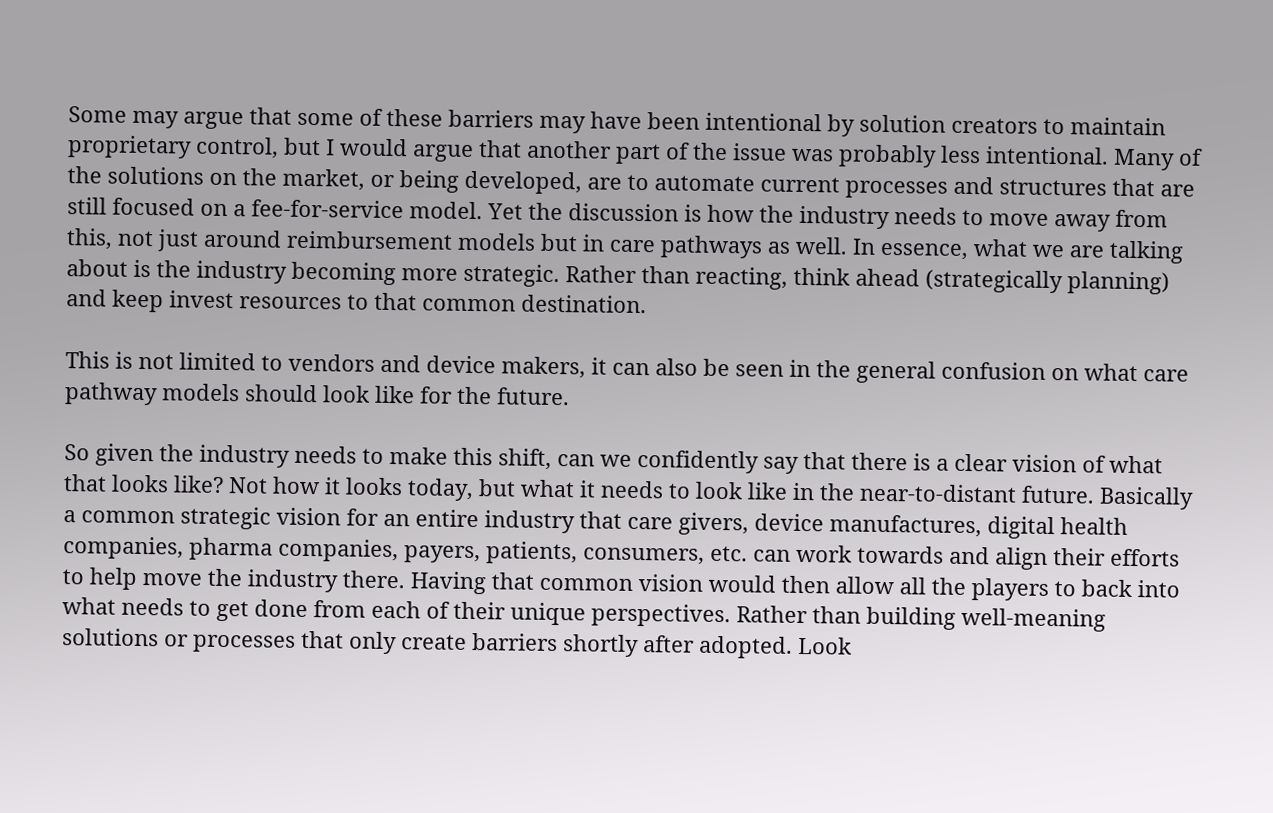Some may argue that some of these barriers may have been intentional by solution creators to maintain proprietary control, but I would argue that another part of the issue was probably less intentional. Many of the solutions on the market, or being developed, are to automate current processes and structures that are still focused on a fee-for-service model. Yet the discussion is how the industry needs to move away from this, not just around reimbursement models but in care pathways as well. In essence, what we are talking about is the industry becoming more strategic. Rather than reacting, think ahead (strategically planning) and keep invest resources to that common destination.

This is not limited to vendors and device makers, it can also be seen in the general confusion on what care pathway models should look like for the future.

So given the industry needs to make this shift, can we confidently say that there is a clear vision of what that looks like? Not how it looks today, but what it needs to look like in the near-to-distant future. Basically a common strategic vision for an entire industry that care givers, device manufactures, digital health companies, pharma companies, payers, patients, consumers, etc. can work towards and align their efforts to help move the industry there. Having that common vision would then allow all the players to back into what needs to get done from each of their unique perspectives. Rather than building well-meaning solutions or processes that only create barriers shortly after adopted. Look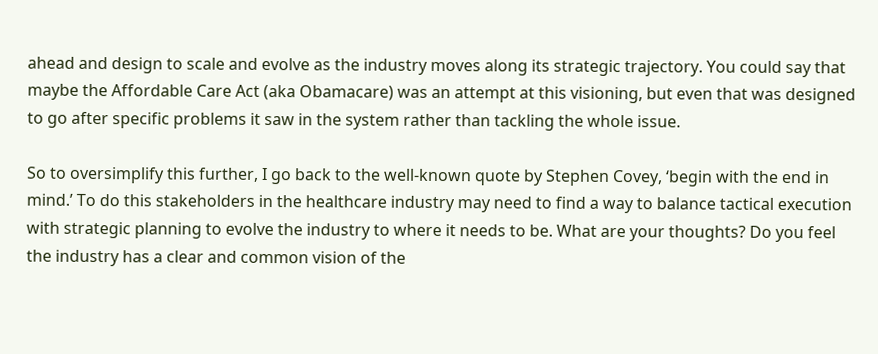ahead and design to scale and evolve as the industry moves along its strategic trajectory. You could say that maybe the Affordable Care Act (aka Obamacare) was an attempt at this visioning, but even that was designed to go after specific problems it saw in the system rather than tackling the whole issue.

So to oversimplify this further, I go back to the well-known quote by Stephen Covey, ‘begin with the end in mind.’ To do this stakeholders in the healthcare industry may need to find a way to balance tactical execution with strategic planning to evolve the industry to where it needs to be. What are your thoughts? Do you feel the industry has a clear and common vision of the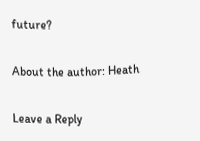future?

About the author: Heath

Leave a Reply